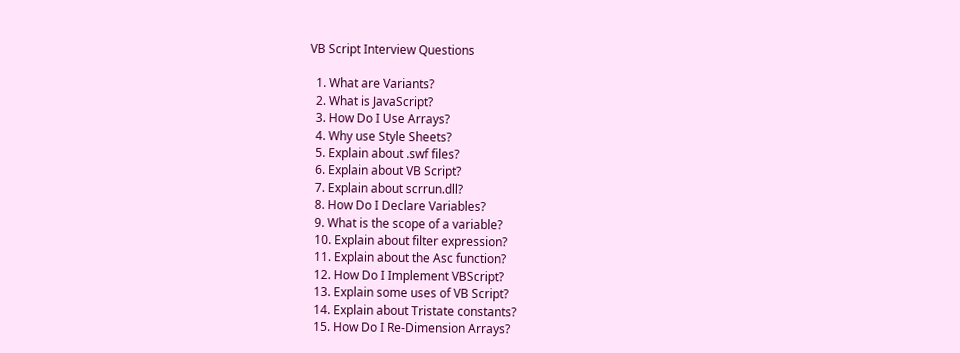VB Script Interview Questions

  1. What are Variants?
  2. What is JavaScript?
  3. How Do I Use Arrays?
  4. Why use Style Sheets?
  5. Explain about .swf files?
  6. Explain about VB Script?
  7. Explain about scrrun.dll?
  8. How Do I Declare Variables?
  9. What is the scope of a variable?
  10. Explain about filter expression?
  11. Explain about the Asc function?
  12. How Do I Implement VBScript?
  13. Explain some uses of VB Script?
  14. Explain about Tristate constants?
  15. How Do I Re-Dimension Arrays?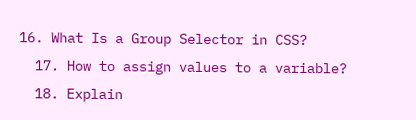16. What Is a Group Selector in CSS?
  17. How to assign values to a variable?
  18. Explain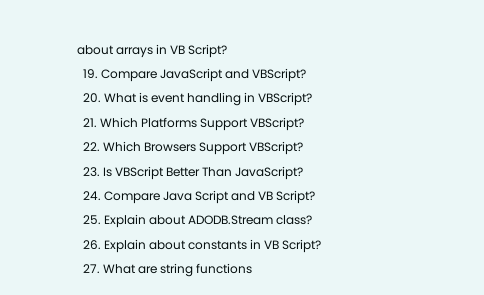about arrays in VB Script?
  19. Compare JavaScript and VBScript?
  20. What is event handling in VBScript?
  21. Which Platforms Support VBScript?
  22. Which Browsers Support VBScript?
  23. Is VBScript Better Than JavaScript?
  24. Compare Java Script and VB Script?
  25. Explain about ADODB.Stream class?
  26. Explain about constants in VB Script?
  27. What are string functions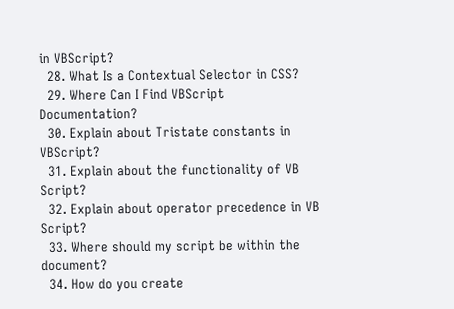in VBScript?
  28. What Is a Contextual Selector in CSS?
  29. Where Can I Find VBScript Documentation?
  30. Explain about Tristate constants in VBScript?
  31. Explain about the functionality of VB Script?
  32. Explain about operator precedence in VB Script?
  33. Where should my script be within the document?
  34. How do you create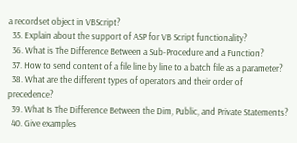a recordset object in VBScript?
  35. Explain about the support of ASP for VB Script functionality?
  36. What is The Difference Between a Sub-Procedure and a Function?
  37. How to send content of a file line by line to a batch file as a parameter?
  38. What are the different types of operators and their order of precedence?
  39. What Is The Difference Between the Dim, Public, and Private Statements?
  40. Give examples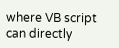where VB script can directly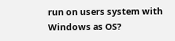run on users system with Windows as OS?